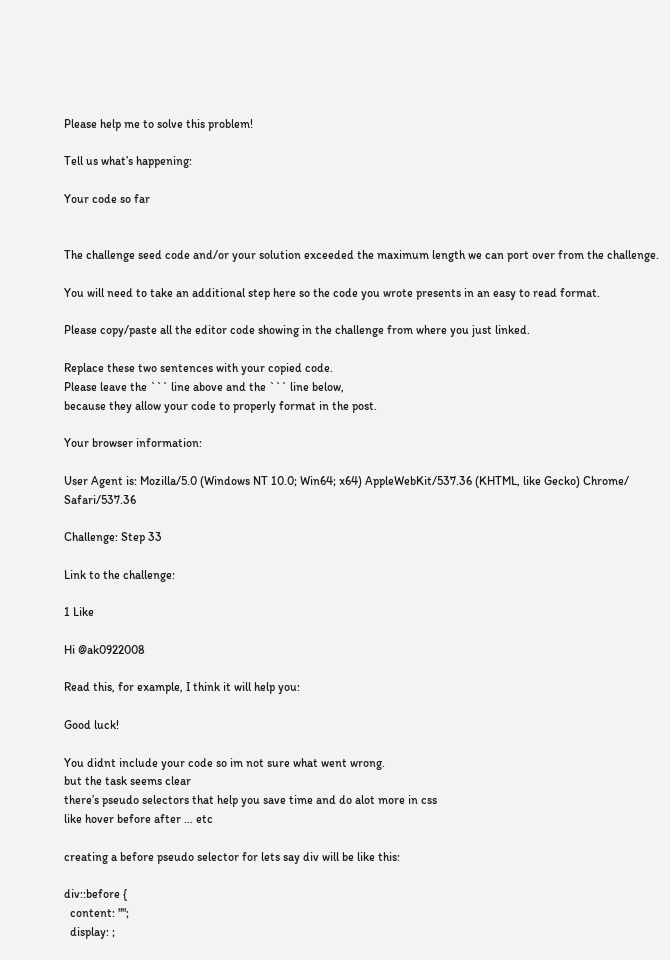Please help me to solve this problem!

Tell us what’s happening:

Your code so far


The challenge seed code and/or your solution exceeded the maximum length we can port over from the challenge.

You will need to take an additional step here so the code you wrote presents in an easy to read format.

Please copy/paste all the editor code showing in the challenge from where you just linked.

Replace these two sentences with your copied code.
Please leave the ``` line above and the ``` line below,
because they allow your code to properly format in the post.

Your browser information:

User Agent is: Mozilla/5.0 (Windows NT 10.0; Win64; x64) AppleWebKit/537.36 (KHTML, like Gecko) Chrome/ Safari/537.36

Challenge: Step 33

Link to the challenge:

1 Like

Hi @ak0922008

Read this, for example, I think it will help you:

Good luck!

You didnt include your code so im not sure what went wrong.
but the task seems clear
there’s pseudo selectors that help you save time and do alot more in css
like hover before after … etc

creating a before pseudo selector for lets say div will be like this:

div::before {
  content: "";
  display: ;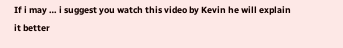If i may … i suggest you watch this video by Kevin he will explain it better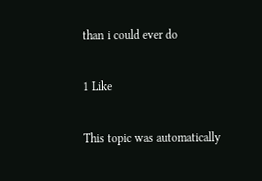than i could ever do

1 Like

This topic was automatically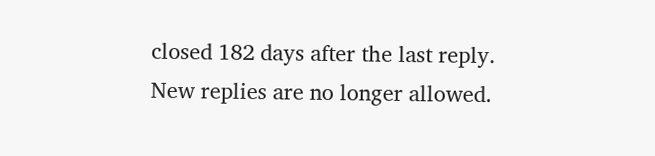closed 182 days after the last reply. New replies are no longer allowed.